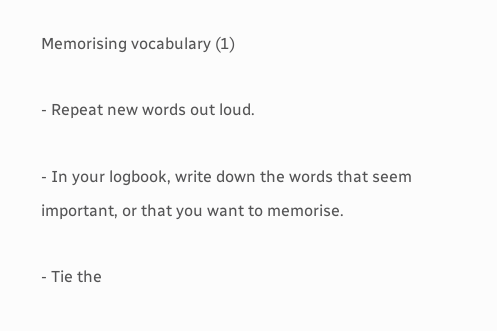Memorising vocabulary (1)

- Repeat new words out loud.

- In your logbook, write down the words that seem important, or that you want to memorise.

- Tie the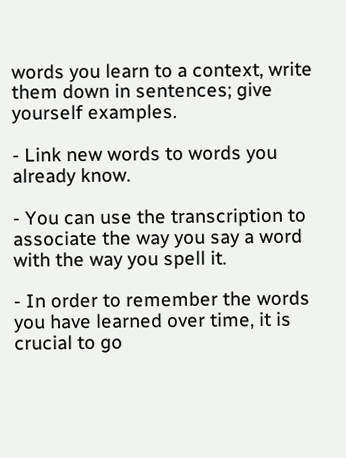words you learn to a context, write them down in sentences; give yourself examples.

- Link new words to words you already know.

- You can use the transcription to associate the way you say a word with the way you spell it.

- In order to remember the words you have learned over time, it is crucial to go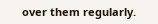over them regularly.